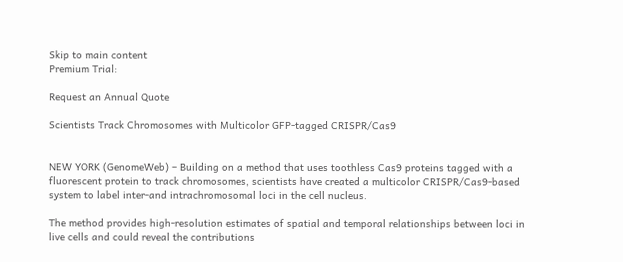Skip to main content
Premium Trial:

Request an Annual Quote

Scientists Track Chromosomes with Multicolor GFP-tagged CRISPR/Cas9


NEW YORK (GenomeWeb) – Building on a method that uses toothless Cas9 proteins tagged with a fluorescent protein to track chromosomes, scientists have created a multicolor CRISPR/Cas9-based system to label inter-and intrachromosomal loci in the cell nucleus.

The method provides high-resolution estimates of spatial and temporal relationships between loci in live cells and could reveal the contributions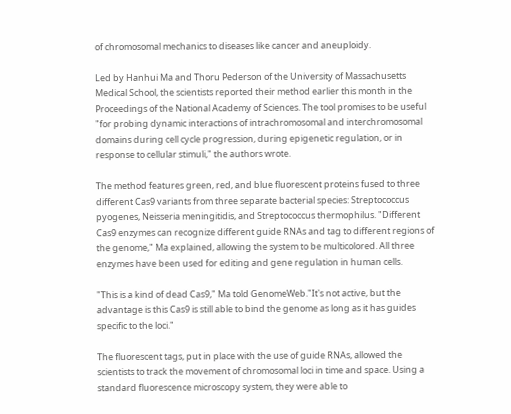of chromosomal mechanics to diseases like cancer and aneuploidy.

Led by Hanhui Ma and Thoru Pederson of the University of Massachusetts Medical School, the scientists reported their method earlier this month in the Proceedings of the National Academy of Sciences. The tool promises to be useful "for probing dynamic interactions of intrachromosomal and interchromosomal domains during cell cycle progression, during epigenetic regulation, or in response to cellular stimuli," the authors wrote.

The method features green, red, and blue fluorescent proteins fused to three different Cas9 variants from three separate bacterial species: Streptococcus pyogenes, Neisseria meningitidis, and Streptococcus thermophilus. "Different Cas9 enzymes can recognize different guide RNAs and tag to different regions of the genome," Ma explained, allowing the system to be multicolored. All three enzymes have been used for editing and gene regulation in human cells.

"This is a kind of dead Cas9," Ma told GenomeWeb."It's not active, but the advantage is this Cas9 is still able to bind the genome as long as it has guides specific to the loci."

The fluorescent tags, put in place with the use of guide RNAs, allowed the scientists to track the movement of chromosomal loci in time and space. Using a standard fluorescence microscopy system, they were able to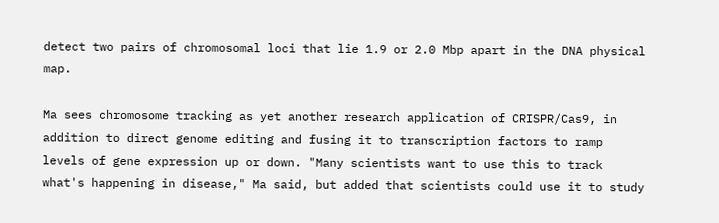detect two pairs of chromosomal loci that lie 1.9 or 2.0 Mbp apart in the DNA physical map.

Ma sees chromosome tracking as yet another research application of CRISPR/Cas9, in addition to direct genome editing and fusing it to transcription factors to ramp levels of gene expression up or down. "Many scientists want to use this to track what's happening in disease," Ma said, but added that scientists could use it to study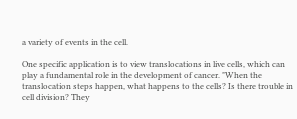a variety of events in the cell.

One specific application is to view translocations in live cells, which can play a fundamental role in the development of cancer. "When the translocation steps happen, what happens to the cells? Is there trouble in cell division? They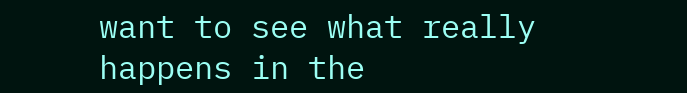want to see what really happens in the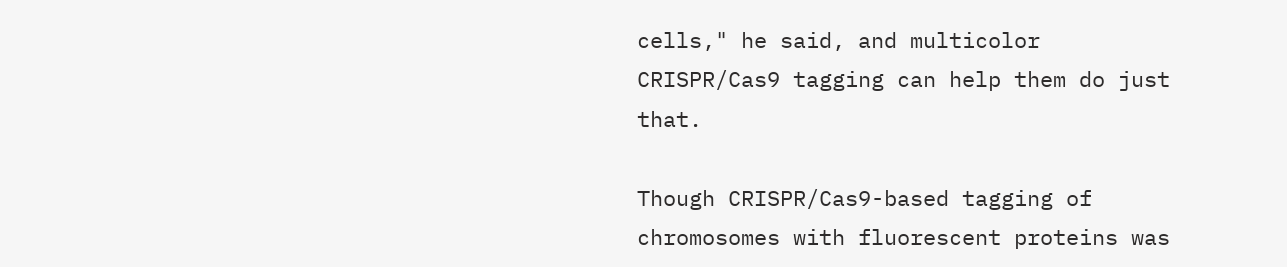cells," he said, and multicolor CRISPR/Cas9 tagging can help them do just that.

Though CRISPR/Cas9-based tagging of chromosomes with fluorescent proteins was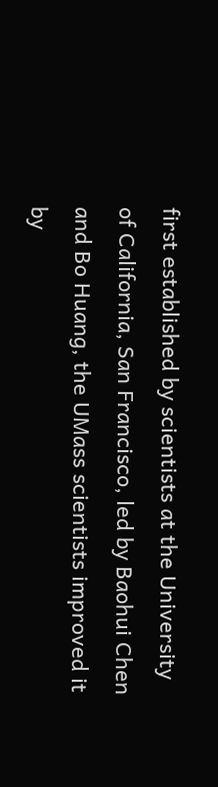first established by scientists at the University of California, San Francisco, led by Baohui Chen and Bo Huang, the UMass scientists improved it by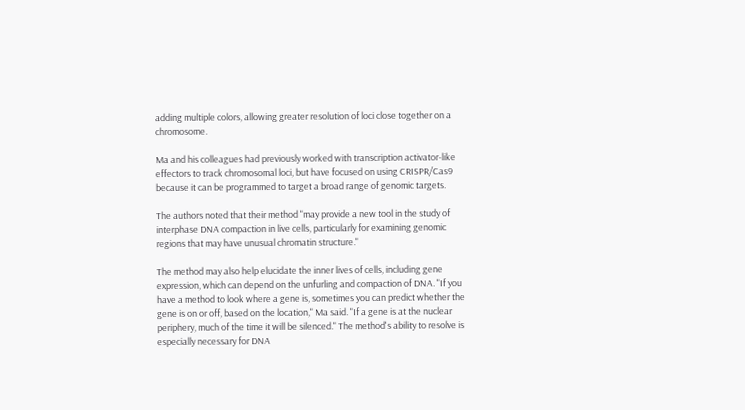adding multiple colors, allowing greater resolution of loci close together on a chromosome.

Ma and his colleagues had previously worked with transcription activator-like effectors to track chromosomal loci, but have focused on using CRISPR/Cas9 because it can be programmed to target a broad range of genomic targets.

The authors noted that their method "may provide a new tool in the study of interphase DNA compaction in live cells, particularly for examining genomic regions that may have unusual chromatin structure."

The method may also help elucidate the inner lives of cells, including gene expression, which can depend on the unfurling and compaction of DNA. "If you have a method to look where a gene is, sometimes you can predict whether the gene is on or off, based on the location," Ma said. "If a gene is at the nuclear periphery, much of the time it will be silenced." The method's ability to resolve is especially necessary for DNA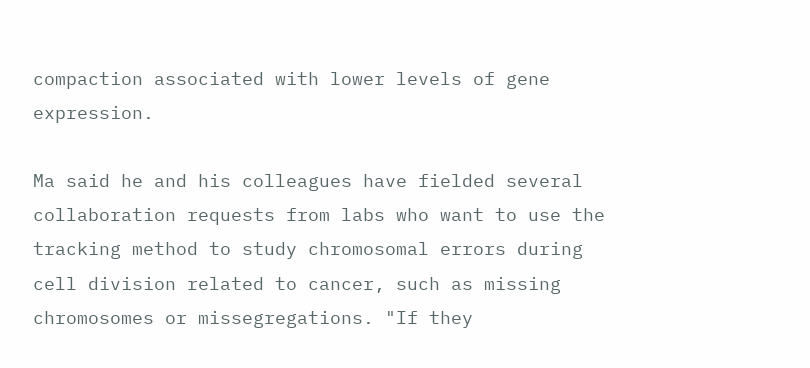compaction associated with lower levels of gene expression.

Ma said he and his colleagues have fielded several collaboration requests from labs who want to use the tracking method to study chromosomal errors during cell division related to cancer, such as missing chromosomes or missegregations. "If they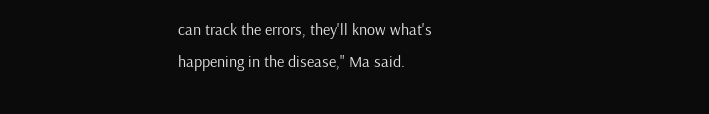can track the errors, they'll know what's happening in the disease," Ma said.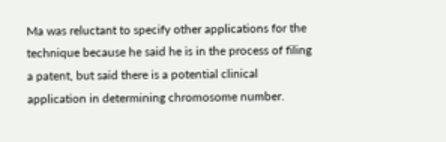Ma was reluctant to specify other applications for the technique because he said he is in the process of filing a patent, but said there is a potential clinical application in determining chromosome number.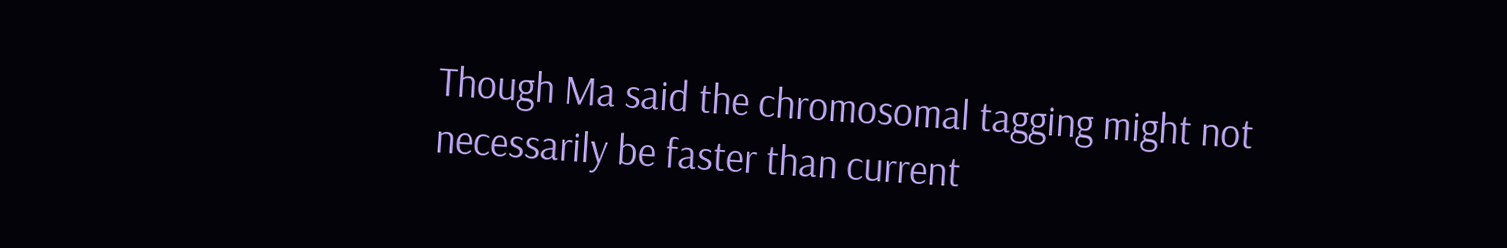Though Ma said the chromosomal tagging might not necessarily be faster than current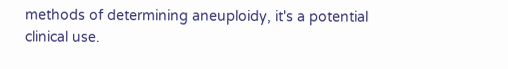methods of determining aneuploidy, it's a potential clinical use.